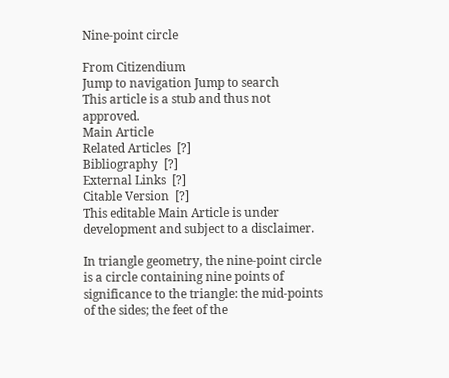Nine-point circle

From Citizendium
Jump to navigation Jump to search
This article is a stub and thus not approved.
Main Article
Related Articles  [?]
Bibliography  [?]
External Links  [?]
Citable Version  [?]
This editable Main Article is under development and subject to a disclaimer.

In triangle geometry, the nine-point circle is a circle containing nine points of significance to the triangle: the mid-points of the sides; the feet of the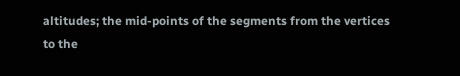altitudes; the mid-points of the segments from the vertices to the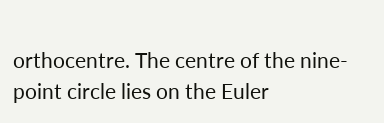orthocentre. The centre of the nine-point circle lies on the Euler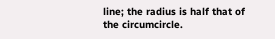line; the radius is half that of the circumcircle.